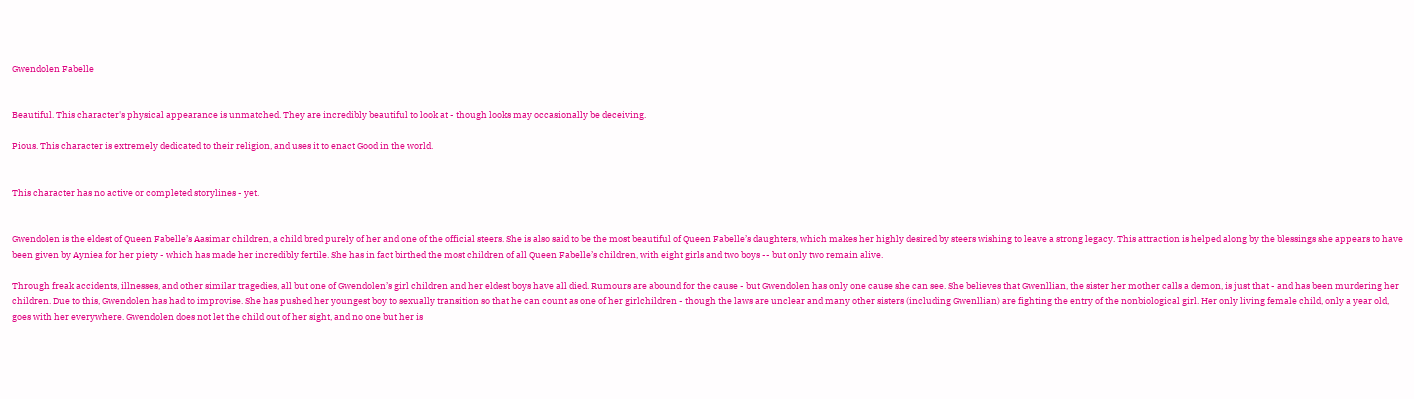Gwendolen Fabelle


Beautiful. This character's physical appearance is unmatched. They are incredibly beautiful to look at - though looks may occasionally be deceiving.

Pious. This character is extremely dedicated to their religion, and uses it to enact Good in the world.


This character has no active or completed storylines - yet.


Gwendolen is the eldest of Queen Fabelle’s Aasimar children, a child bred purely of her and one of the official steers. She is also said to be the most beautiful of Queen Fabelle’s daughters, which makes her highly desired by steers wishing to leave a strong legacy. This attraction is helped along by the blessings she appears to have been given by Ayniea for her piety - which has made her incredibly fertile. She has in fact birthed the most children of all Queen Fabelle’s children, with eight girls and two boys -- but only two remain alive.

Through freak accidents, illnesses, and other similar tragedies, all but one of Gwendolen’s girl children and her eldest boys have all died. Rumours are abound for the cause - but Gwendolen has only one cause she can see. She believes that Gwenllian, the sister her mother calls a demon, is just that - and has been murdering her children. Due to this, Gwendolen has had to improvise. She has pushed her youngest boy to sexually transition so that he can count as one of her girlchildren - though the laws are unclear and many other sisters (including Gwenllian) are fighting the entry of the nonbiological girl. Her only living female child, only a year old, goes with her everywhere. Gwendolen does not let the child out of her sight, and no one but her is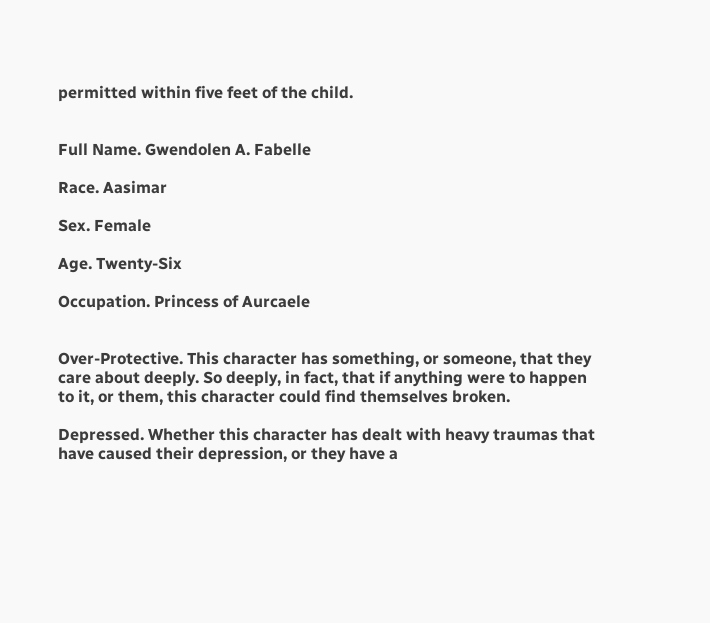permitted within five feet of the child.


Full Name. Gwendolen A. Fabelle

Race. Aasimar

Sex. Female

Age. Twenty-Six

Occupation. Princess of Aurcaele


Over-Protective. This character has something, or someone, that they care about deeply. So deeply, in fact, that if anything were to happen to it, or them, this character could find themselves broken.

Depressed. Whether this character has dealt with heavy traumas that have caused their depression, or they have a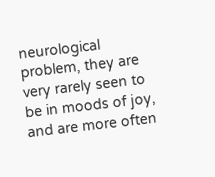neurological problem, they are very rarely seen to be in moods of joy, and are more often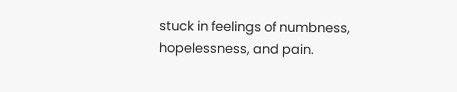stuck in feelings of numbness, hopelessness, and pain.